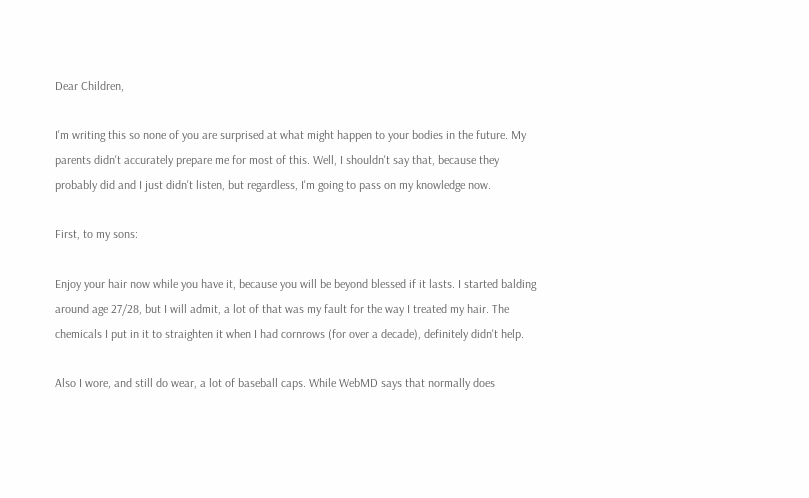Dear Children,

I'm writing this so none of you are surprised at what might happen to your bodies in the future. My parents didn't accurately prepare me for most of this. Well, I shouldn't say that, because they probably did and I just didn't listen, but regardless, I'm going to pass on my knowledge now.

First, to my sons:

Enjoy your hair now while you have it, because you will be beyond blessed if it lasts. I started balding around age 27/28, but I will admit, a lot of that was my fault for the way I treated my hair. The chemicals I put in it to straighten it when I had cornrows (for over a decade), definitely didn't help.

Also I wore, and still do wear, a lot of baseball caps. While WebMD says that normally does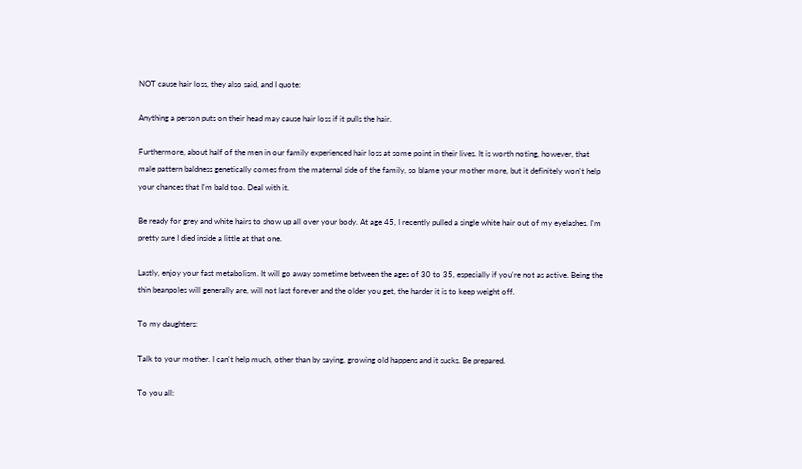NOT cause hair loss, they also said, and I quote:

Anything a person puts on their head may cause hair loss if it pulls the hair.

Furthermore, about half of the men in our family experienced hair loss at some point in their lives. It is worth noting, however, that male pattern baldness genetically comes from the maternal side of the family, so blame your mother more, but it definitely won't help your chances that I'm bald too. Deal with it.

Be ready for grey and white hairs to show up all over your body. At age 45, I recently pulled a single white hair out of my eyelashes. I'm pretty sure I died inside a little at that one.

Lastly, enjoy your fast metabolism. It will go away sometime between the ages of 30 to 35, especially if you're not as active. Being the thin beanpoles will generally are, will not last forever and the older you get, the harder it is to keep weight off.

To my daughters:

Talk to your mother. I can't help much, other than by saying, growing old happens and it sucks. Be prepared.

To you all: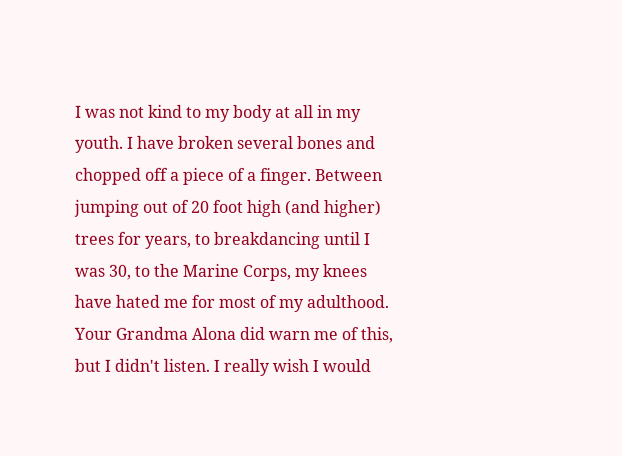I was not kind to my body at all in my youth. I have broken several bones and chopped off a piece of a finger. Between jumping out of 20 foot high (and higher) trees for years, to breakdancing until I was 30, to the Marine Corps, my knees have hated me for most of my adulthood. Your Grandma Alona did warn me of this, but I didn't listen. I really wish I would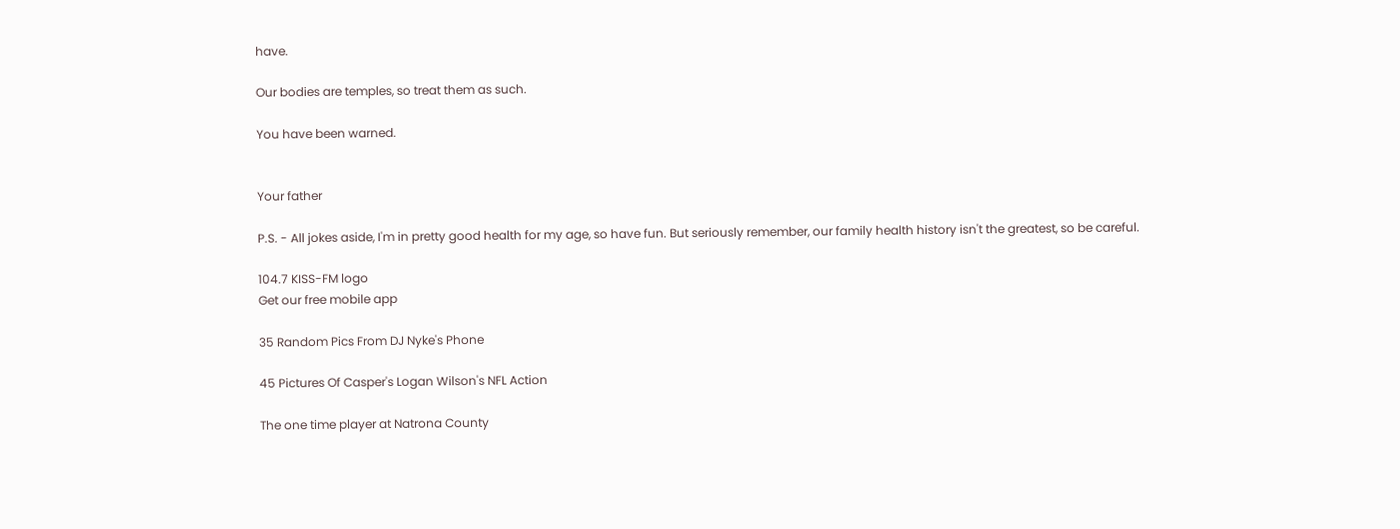have.

Our bodies are temples, so treat them as such.

You have been warned.


Your father

P.S. - All jokes aside, I'm in pretty good health for my age, so have fun. But seriously remember, our family health history isn't the greatest, so be careful.

104.7 KISS-FM logo
Get our free mobile app

35 Random Pics From DJ Nyke's Phone

45 Pictures Of Casper's Logan Wilson's NFL Action

The one time player at Natrona County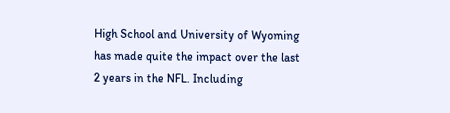High School and University of Wyoming has made quite the impact over the last 2 years in the NFL. Including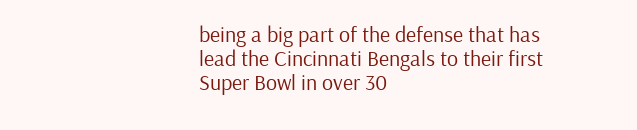being a big part of the defense that has lead the Cincinnati Bengals to their first Super Bowl in over 30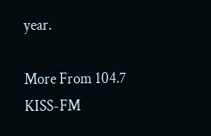year.

More From 104.7 KISS-FM